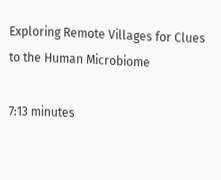Exploring Remote Villages for Clues to the Human Microbiome

7:13 minutes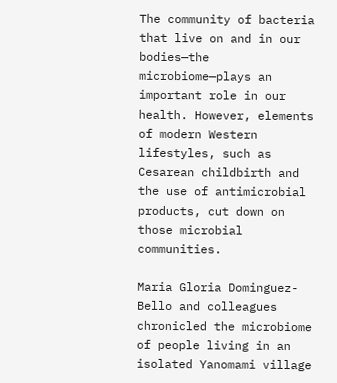The community of bacteria that live on and in our bodies—the microbiome—plays an important role in our health. However, elements of modern Western lifestyles, such as Cesarean childbirth and the use of antimicrobial products, cut down on those microbial communities.

Maria Gloria Dominguez-Bello and colleagues chronicled the microbiome of people living in an isolated Yanomami village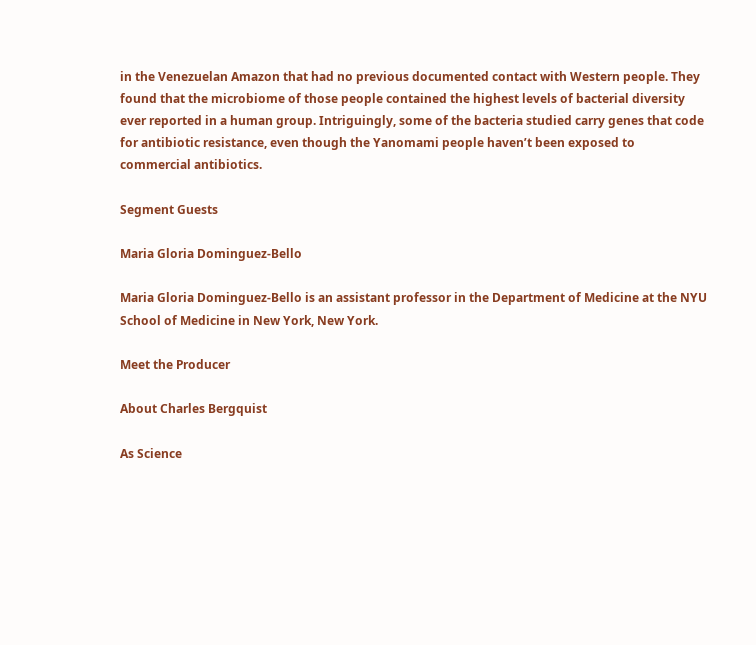in the Venezuelan Amazon that had no previous documented contact with Western people. They found that the microbiome of those people contained the highest levels of bacterial diversity ever reported in a human group. Intriguingly, some of the bacteria studied carry genes that code for antibiotic resistance, even though the Yanomami people haven’t been exposed to commercial antibiotics.

Segment Guests

Maria Gloria Dominguez-Bello

Maria Gloria Dominguez-Bello is an assistant professor in the Department of Medicine at the NYU School of Medicine in New York, New York.

Meet the Producer

About Charles Bergquist

As Science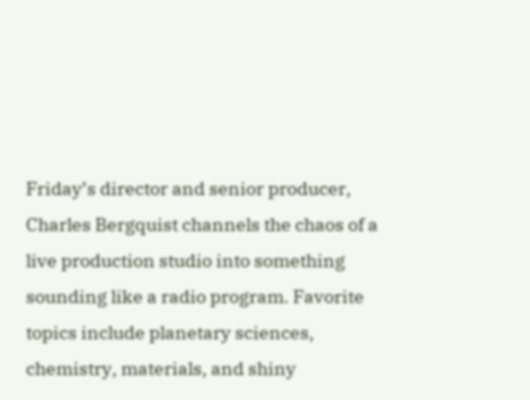Friday’s director and senior producer, Charles Bergquist channels the chaos of a live production studio into something sounding like a radio program. Favorite topics include planetary sciences, chemistry, materials, and shiny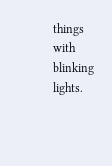things with blinking lights.